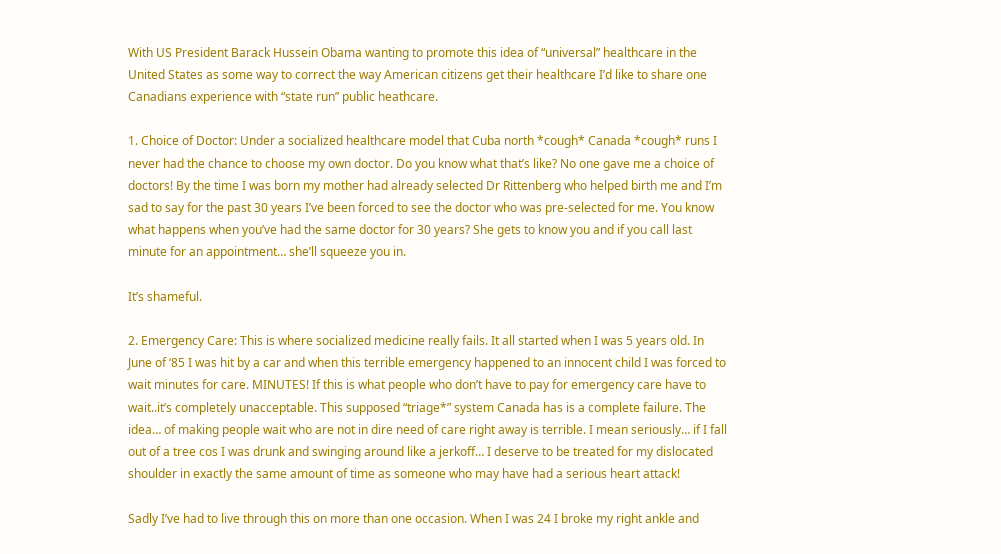With US President Barack Hussein Obama wanting to promote this idea of “universal” healthcare in the United States as some way to correct the way American citizens get their healthcare I’d like to share one Canadians experience with “state run” public heathcare.

1. Choice of Doctor: Under a socialized healthcare model that Cuba north *cough* Canada *cough* runs I never had the chance to choose my own doctor. Do you know what that’s like? No one gave me a choice of doctors! By the time I was born my mother had already selected Dr Rittenberg who helped birth me and I’m sad to say for the past 30 years I’ve been forced to see the doctor who was pre-selected for me. You know what happens when you’ve had the same doctor for 30 years? She gets to know you and if you call last minute for an appointment… she’ll squeeze you in.

It’s shameful.

2. Emergency Care: This is where socialized medicine really fails. It all started when I was 5 years old. In June of ‘85 I was hit by a car and when this terrible emergency happened to an innocent child I was forced to wait minutes for care. MINUTES! If this is what people who don’t have to pay for emergency care have to wait..it’s completely unacceptable. This supposed “triage*” system Canada has is a complete failure. The idea… of making people wait who are not in dire need of care right away is terrible. I mean seriously… if I fall out of a tree cos I was drunk and swinging around like a jerkoff… I deserve to be treated for my dislocated shoulder in exactly the same amount of time as someone who may have had a serious heart attack!

Sadly I’ve had to live through this on more than one occasion. When I was 24 I broke my right ankle and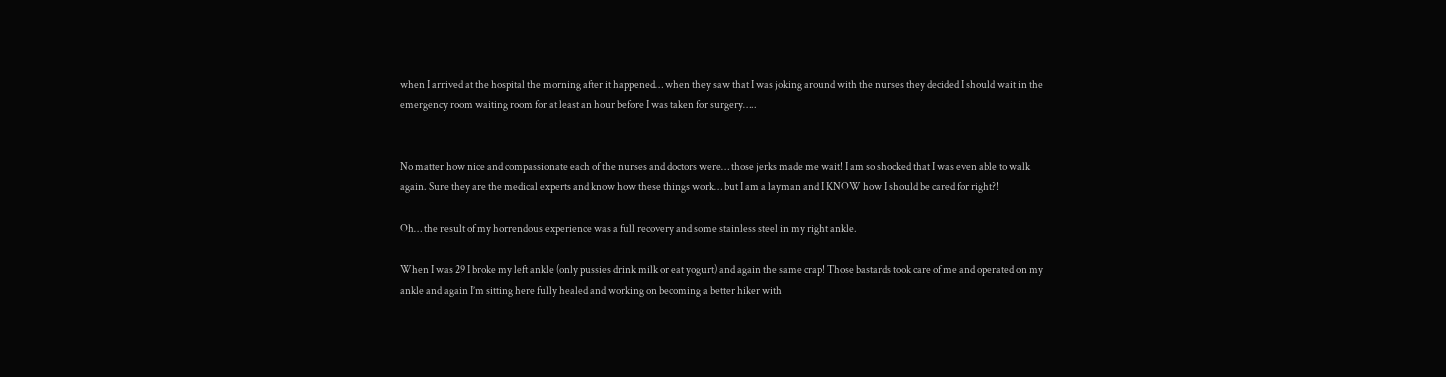when I arrived at the hospital the morning after it happened… when they saw that I was joking around with the nurses they decided I should wait in the emergency room waiting room for at least an hour before I was taken for surgery…..


No matter how nice and compassionate each of the nurses and doctors were… those jerks made me wait! I am so shocked that I was even able to walk again. Sure they are the medical experts and know how these things work… but I am a layman and I KNOW how I should be cared for right?!

Oh… the result of my horrendous experience was a full recovery and some stainless steel in my right ankle.

When I was 29 I broke my left ankle (only pussies drink milk or eat yogurt) and again the same crap! Those bastards took care of me and operated on my ankle and again I’m sitting here fully healed and working on becoming a better hiker with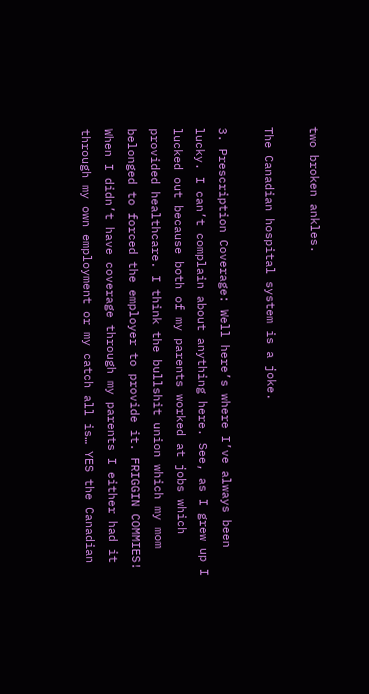two broken ankles.

The Canadian hospital system is a joke.

3. Prescription Coverage: Well here’s where I’ve always been lucky. I can’t complain about anything here. See, as I grew up I lucked out because both of my parents worked at jobs which provided healthcare. I think the bullshit union which my mom belonged to forced the employer to provide it. FRIGGIN COMMIES! When I didn’t have coverage through my parents I either had it through my own employment or my catch all is… YES the Canadian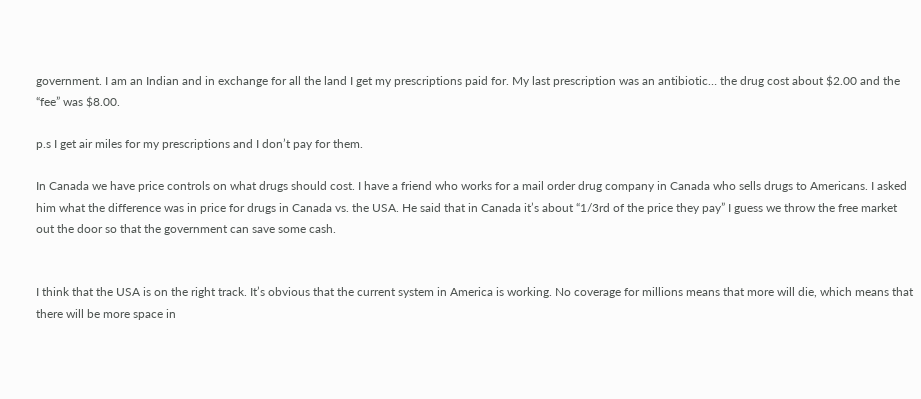government. I am an Indian and in exchange for all the land I get my prescriptions paid for. My last prescription was an antibiotic… the drug cost about $2.00 and the “fee” was $8.00.

p.s I get air miles for my prescriptions and I don’t pay for them.

In Canada we have price controls on what drugs should cost. I have a friend who works for a mail order drug company in Canada who sells drugs to Americans. I asked him what the difference was in price for drugs in Canada vs. the USA. He said that in Canada it’s about “1/3rd of the price they pay” I guess we throw the free market out the door so that the government can save some cash.


I think that the USA is on the right track. It’s obvious that the current system in America is working. No coverage for millions means that more will die, which means that there will be more space in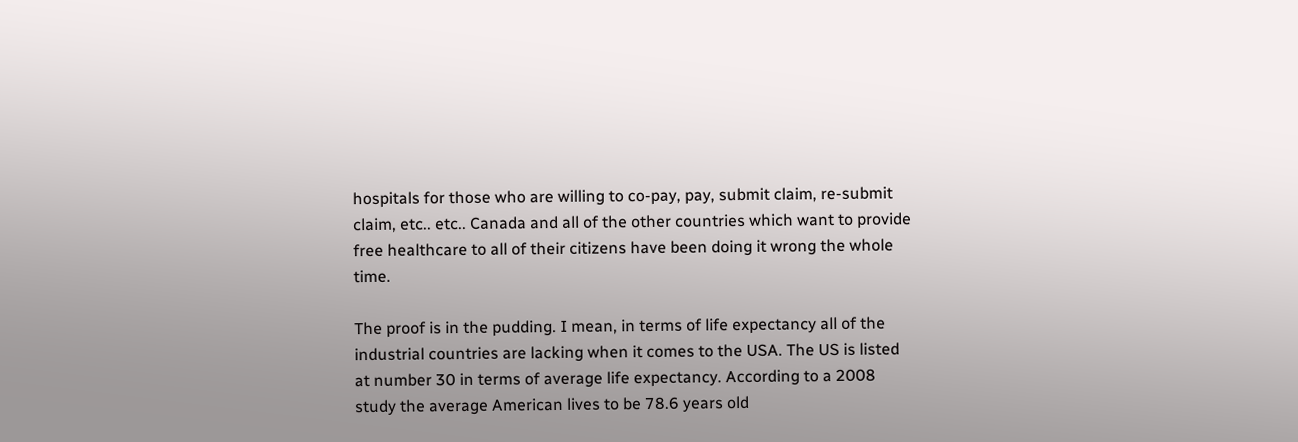hospitals for those who are willing to co-pay, pay, submit claim, re-submit claim, etc.. etc.. Canada and all of the other countries which want to provide free healthcare to all of their citizens have been doing it wrong the whole time.

The proof is in the pudding. I mean, in terms of life expectancy all of the industrial countries are lacking when it comes to the USA. The US is listed at number 30 in terms of average life expectancy. According to a 2008 study the average American lives to be 78.6 years old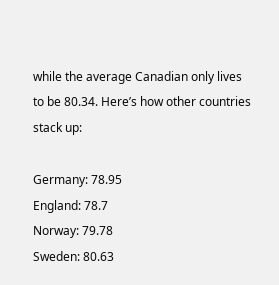while the average Canadian only lives to be 80.34. Here’s how other countries stack up:

Germany: 78.95
England: 78.7
Norway: 79.78
Sweden: 80.63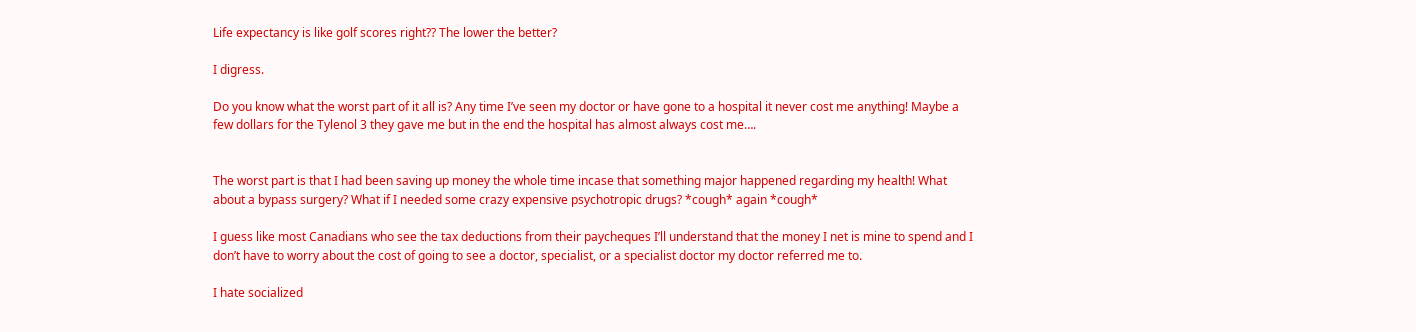Life expectancy is like golf scores right?? The lower the better?

I digress.

Do you know what the worst part of it all is? Any time I’ve seen my doctor or have gone to a hospital it never cost me anything! Maybe a few dollars for the Tylenol 3 they gave me but in the end the hospital has almost always cost me….


The worst part is that I had been saving up money the whole time incase that something major happened regarding my health! What about a bypass surgery? What if I needed some crazy expensive psychotropic drugs? *cough* again *cough*

I guess like most Canadians who see the tax deductions from their paycheques I’ll understand that the money I net is mine to spend and I don’t have to worry about the cost of going to see a doctor, specialist, or a specialist doctor my doctor referred me to.

I hate socialized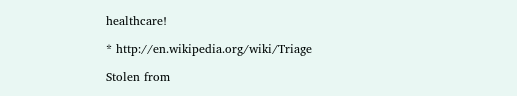healthcare!

* http://en.wikipedia.org/wiki/Triage

Stolen from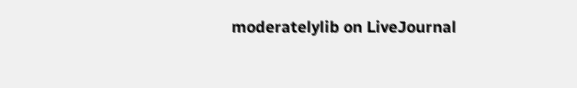moderatelylib on LiveJournal